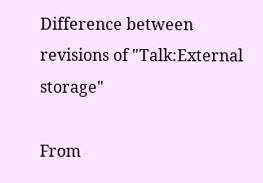Difference between revisions of "Talk:External storage"

From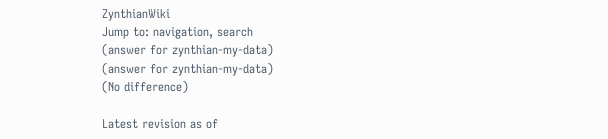ZynthianWiki
Jump to: navigation, search
(answer for zynthian-my-data)
(answer for zynthian-my-data)
(No difference)

Latest revision as of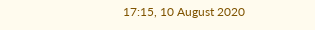17:15, 10 August 2020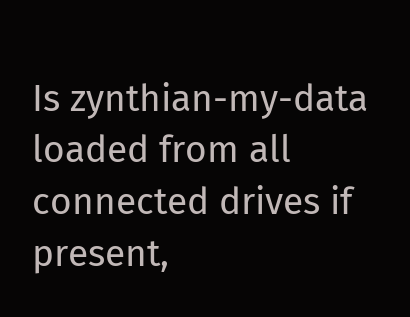Is zynthian-my-data loaded from all connected drives if present,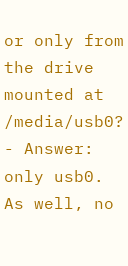or only from the drive mounted at /media/usb0? - Answer: only usb0. As well, no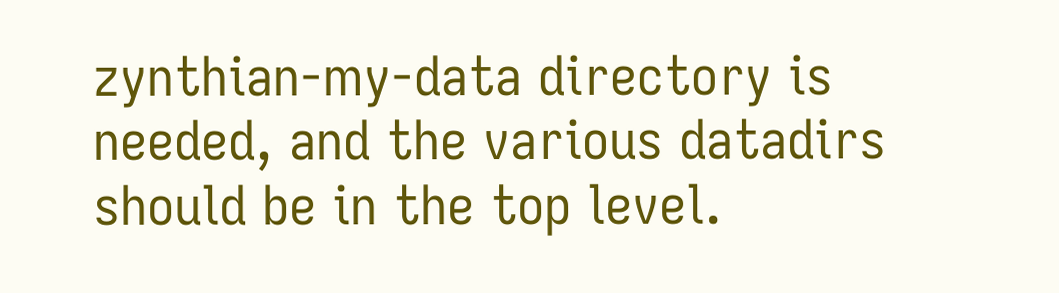zynthian-my-data directory is needed, and the various datadirs should be in the top level.